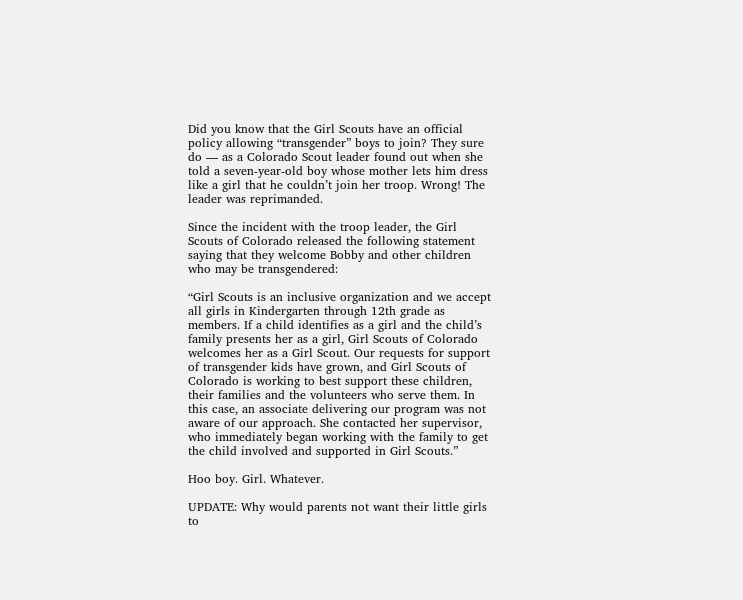Did you know that the Girl Scouts have an official policy allowing “transgender” boys to join? They sure do — as a Colorado Scout leader found out when she told a seven-year-old boy whose mother lets him dress like a girl that he couldn’t join her troop. Wrong! The leader was reprimanded.

Since the incident with the troop leader, the Girl Scouts of Colorado released the following statement saying that they welcome Bobby and other children who may be transgendered:

“Girl Scouts is an inclusive organization and we accept all girls in Kindergarten through 12th grade as members. If a child identifies as a girl and the child’s family presents her as a girl, Girl Scouts of Colorado welcomes her as a Girl Scout. Our requests for support of transgender kids have grown, and Girl Scouts of Colorado is working to best support these children, their families and the volunteers who serve them. In this case, an associate delivering our program was not aware of our approach. She contacted her supervisor, who immediately began working with the family to get the child involved and supported in Girl Scouts.”

Hoo boy. Girl. Whatever.

UPDATE: Why would parents not want their little girls to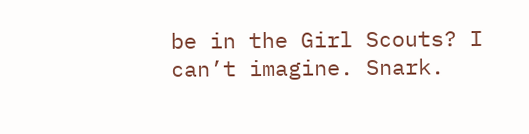be in the Girl Scouts? I can’t imagine. Snark.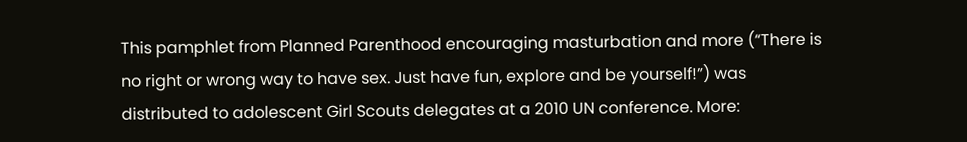This pamphlet from Planned Parenthood encouraging masturbation and more (“There is no right or wrong way to have sex. Just have fun, explore and be yourself!”) was distributed to adolescent Girl Scouts delegates at a 2010 UN conference. More: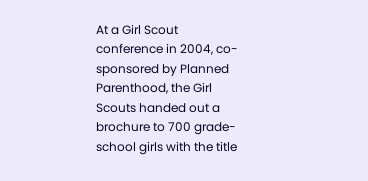At a Girl Scout conference in 2004, co-sponsored by Planned Parenthood, the Girl Scouts handed out a brochure to 700 grade-school girls with the title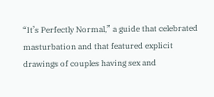“It’s Perfectly Normal,” a guide that celebrated masturbation and that featured explicit drawings of couples having sex and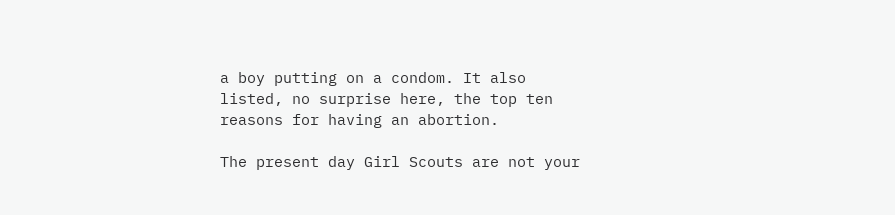a boy putting on a condom. It also listed, no surprise here, the top ten reasons for having an abortion.

The present day Girl Scouts are not your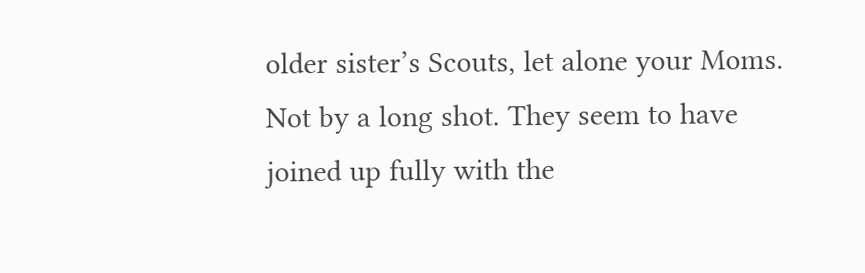older sister’s Scouts, let alone your Moms. Not by a long shot. They seem to have joined up fully with the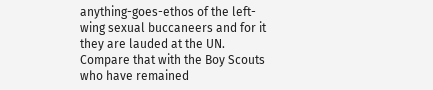anything-goes-ethos of the left-wing sexual buccaneers and for it they are lauded at the UN. Compare that with the Boy Scouts who have remained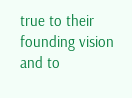true to their founding vision and to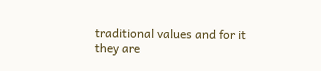traditional values and for it they are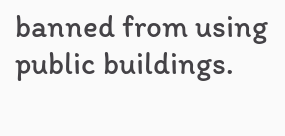banned from using public buildings.